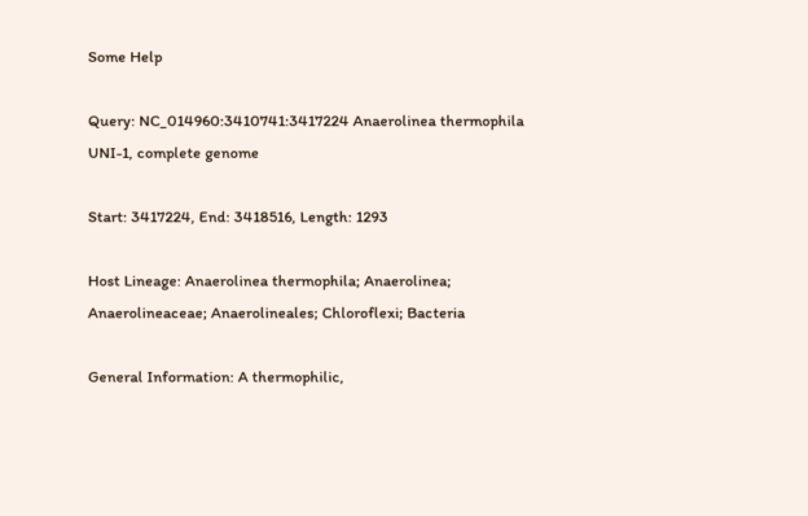Some Help

Query: NC_014960:3410741:3417224 Anaerolinea thermophila UNI-1, complete genome

Start: 3417224, End: 3418516, Length: 1293

Host Lineage: Anaerolinea thermophila; Anaerolinea; Anaerolineaceae; Anaerolineales; Chloroflexi; Bacteria

General Information: A thermophilic,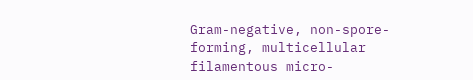Gram-negative, non-spore-forming, multicellular filamentous micro-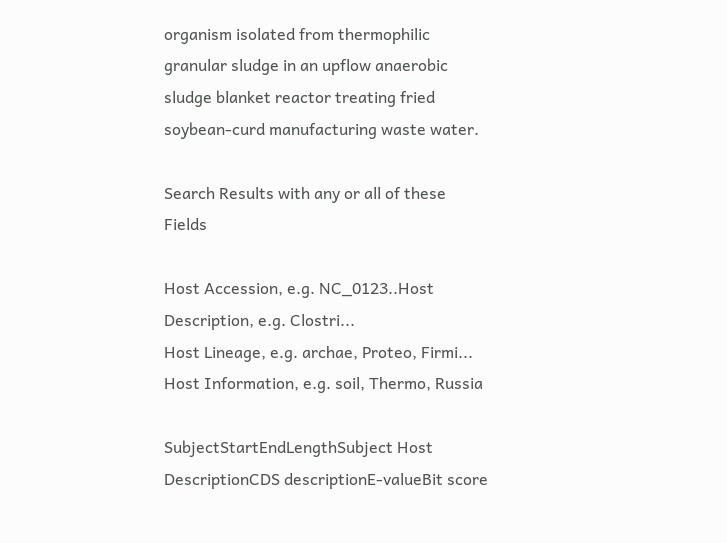organism isolated from thermophilic granular sludge in an upflow anaerobic sludge blanket reactor treating fried soybean-curd manufacturing waste water.

Search Results with any or all of these Fields

Host Accession, e.g. NC_0123..Host Description, e.g. Clostri...
Host Lineage, e.g. archae, Proteo, Firmi...
Host Information, e.g. soil, Thermo, Russia

SubjectStartEndLengthSubject Host DescriptionCDS descriptionE-valueBit score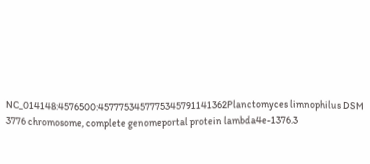NC_014148:4576500:4577753457775345791141362Planctomyces limnophilus DSM 3776 chromosome, complete genomeportal protein lambda4e-1376.3